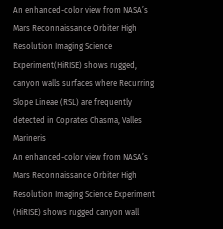An enhanced-color view from NASA’s Mars Reconnaissance Orbiter High Resolution Imaging Science Experiment(HiRISE) shows rugged, canyon walls surfaces where Recurring Slope Lineae (RSL) are frequently detected in Coprates Chasma, Valles Marineris
An enhanced-color view from NASA’s Mars Reconnaissance Orbiter High Resolution Imaging Science Experiment (HiRISE) shows rugged canyon wall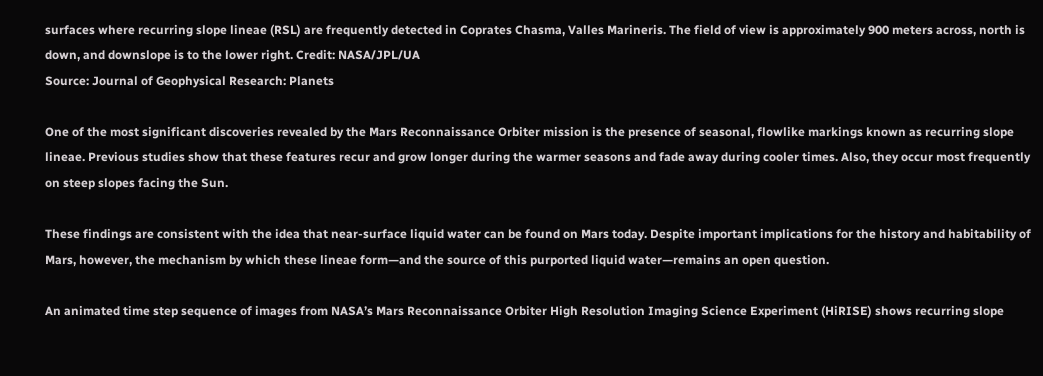surfaces where recurring slope lineae (RSL) are frequently detected in Coprates Chasma, Valles Marineris. The field of view is approximately 900 meters across, north is down, and downslope is to the lower right. Credit: NASA/JPL/UA
Source: Journal of Geophysical Research: Planets

One of the most significant discoveries revealed by the Mars Reconnaissance Orbiter mission is the presence of seasonal, flowlike markings known as recurring slope lineae. Previous studies show that these features recur and grow longer during the warmer seasons and fade away during cooler times. Also, they occur most frequently on steep slopes facing the Sun.

These findings are consistent with the idea that near-surface liquid water can be found on Mars today. Despite important implications for the history and habitability of Mars, however, the mechanism by which these lineae form—and the source of this purported liquid water—remains an open question.

An animated time step sequence of images from NASA’s Mars Reconnaissance Orbiter High Resolution Imaging Science Experiment (HiRISE) shows recurring slope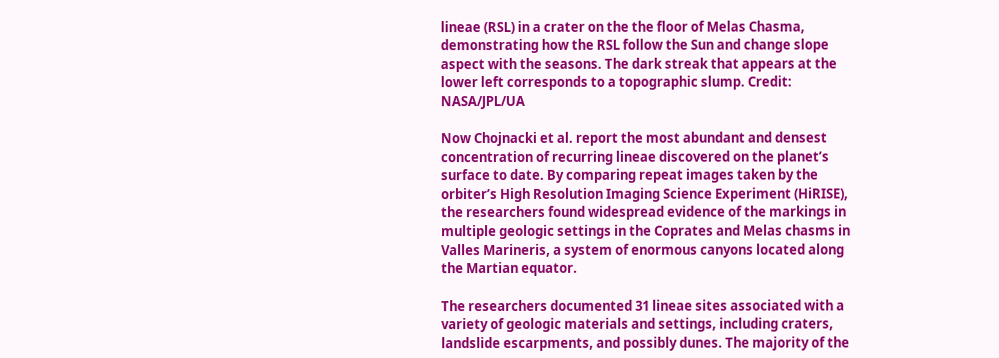lineae (RSL) in a crater on the the floor of Melas Chasma, demonstrating how the RSL follow the Sun and change slope aspect with the seasons. The dark streak that appears at the lower left corresponds to a topographic slump. Credit: NASA/JPL/UA

Now Chojnacki et al. report the most abundant and densest concentration of recurring lineae discovered on the planet’s surface to date. By comparing repeat images taken by the orbiter’s High Resolution Imaging Science Experiment (HiRISE), the researchers found widespread evidence of the markings in multiple geologic settings in the Coprates and Melas chasms in Valles Marineris, a system of enormous canyons located along the Martian equator.

The researchers documented 31 lineae sites associated with a variety of geologic materials and settings, including craters, landslide escarpments, and possibly dunes. The majority of the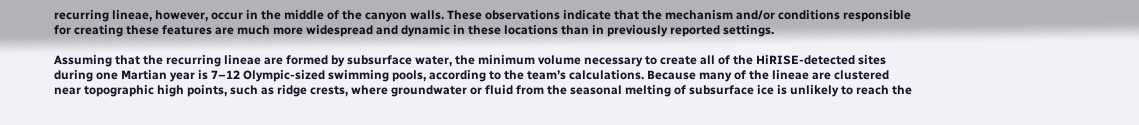recurring lineae, however, occur in the middle of the canyon walls. These observations indicate that the mechanism and/or conditions responsible for creating these features are much more widespread and dynamic in these locations than in previously reported settings.

Assuming that the recurring lineae are formed by subsurface water, the minimum volume necessary to create all of the HiRISE-detected sites during one Martian year is 7–12 Olympic-sized swimming pools, according to the team’s calculations. Because many of the lineae are clustered near topographic high points, such as ridge crests, where groundwater or fluid from the seasonal melting of subsurface ice is unlikely to reach the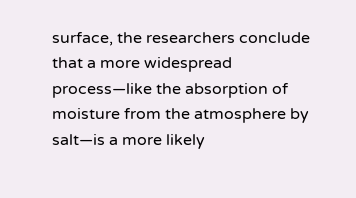surface, the researchers conclude that a more widespread process—like the absorption of moisture from the atmosphere by salt—is a more likely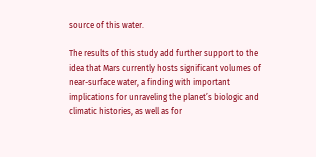source of this water.

The results of this study add further support to the idea that Mars currently hosts significant volumes of near-surface water, a finding with important implications for unraveling the planet’s biologic and climatic histories, as well as for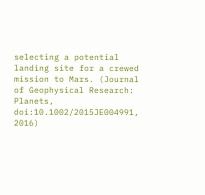selecting a potential landing site for a crewed mission to Mars. (Journal of Geophysical Research: Planets, doi:10.1002/2015JE004991, 2016)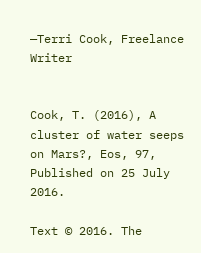—Terri Cook, Freelance Writer


Cook, T. (2016), A cluster of water seeps on Mars?, Eos, 97, Published on 25 July 2016.

Text © 2016. The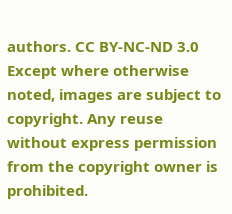authors. CC BY-NC-ND 3.0
Except where otherwise noted, images are subject to copyright. Any reuse without express permission from the copyright owner is prohibited.